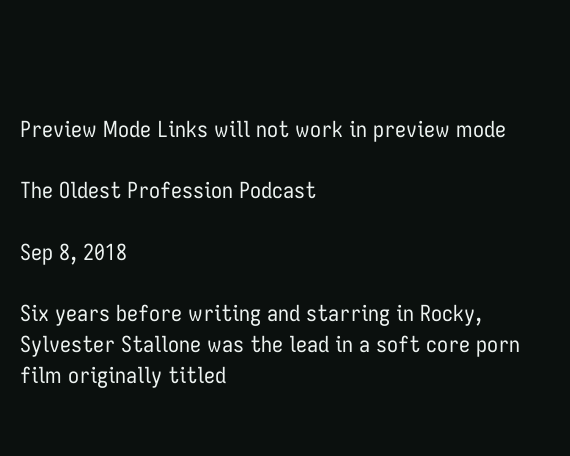Preview Mode Links will not work in preview mode

The Oldest Profession Podcast

Sep 8, 2018

Six years before writing and starring in Rocky, Sylvester Stallone was the lead in a soft core porn film originally titled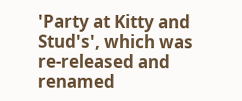'Party at Kitty and Stud's', which was re-released and renamed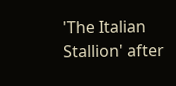'The Italian Stallion' after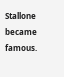Stallone became famous.